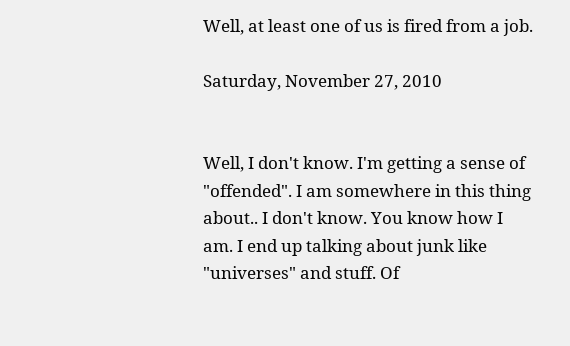Well, at least one of us is fired from a job.

Saturday, November 27, 2010


Well, I don't know. I'm getting a sense of "offended". I am somewhere in this thing about.. I don't know. You know how I am. I end up talking about junk like "universes" and stuff. Of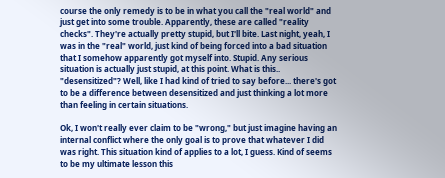course the only remedy is to be in what you call the "real world" and just get into some trouble. Apparently, these are called "reality checks". They're actually pretty stupid, but I'll bite. Last night, yeah, I was in the "real" world, just kind of being forced into a bad situation that I somehow apparently got myself into. Stupid. Any serious situation is actually just stupid, at this point. What is this.. "desensitized"? Well, like I had kind of tried to say before... there's got to be a difference between desensitized and just thinking a lot more than feeling in certain situations.

Ok, I won't really ever claim to be "wrong," but just imagine having an internal conflict where the only goal is to prove that whatever I did was right. This situation kind of applies to a lot, I guess. Kind of seems to be my ultimate lesson this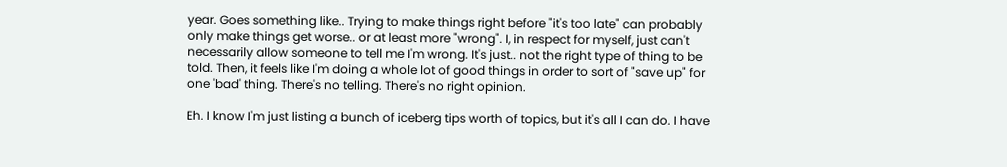year. Goes something like.. Trying to make things right before "it's too late" can probably only make things get worse.. or at least more "wrong". I, in respect for myself, just can't necessarily allow someone to tell me I'm wrong. It's just.. not the right type of thing to be told. Then, it feels like I'm doing a whole lot of good things in order to sort of "save up" for one 'bad' thing. There's no telling. There's no right opinion.

Eh. I know I'm just listing a bunch of iceberg tips worth of topics, but it's all I can do. I have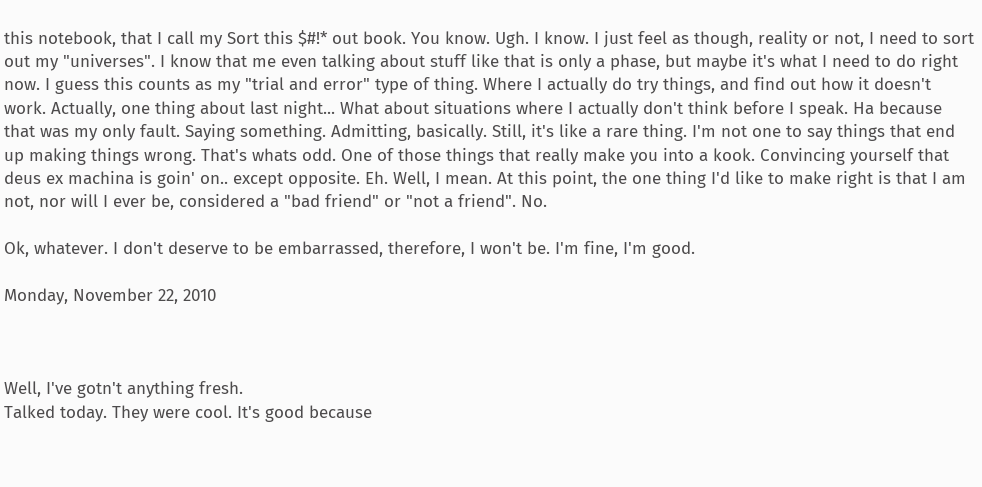this notebook, that I call my Sort this $#!* out book. You know. Ugh. I know. I just feel as though, reality or not, I need to sort out my "universes". I know that me even talking about stuff like that is only a phase, but maybe it's what I need to do right now. I guess this counts as my "trial and error" type of thing. Where I actually do try things, and find out how it doesn't work. Actually, one thing about last night... What about situations where I actually don't think before I speak. Ha because that was my only fault. Saying something. Admitting, basically. Still, it's like a rare thing. I'm not one to say things that end up making things wrong. That's whats odd. One of those things that really make you into a kook. Convincing yourself that deus ex machina is goin' on.. except opposite. Eh. Well, I mean. At this point, the one thing I'd like to make right is that I am not, nor will I ever be, considered a "bad friend" or "not a friend". No.

Ok, whatever. I don't deserve to be embarrassed, therefore, I won't be. I'm fine, I'm good.

Monday, November 22, 2010



Well, I've gotn't anything fresh.
Talked today. They were cool. It's good because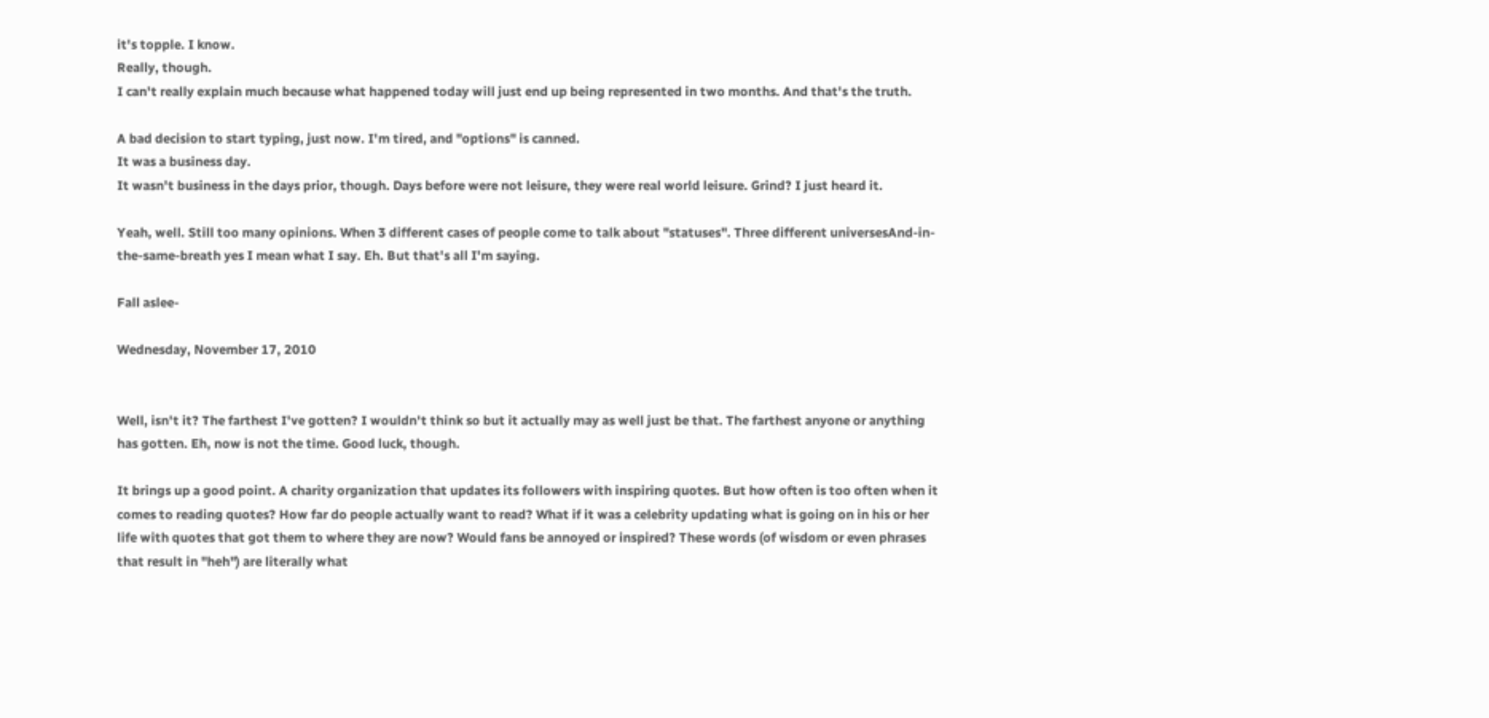it's topple. I know.
Really, though.
I can't really explain much because what happened today will just end up being represented in two months. And that's the truth.

A bad decision to start typing, just now. I'm tired, and "options" is canned.
It was a business day.
It wasn't business in the days prior, though. Days before were not leisure, they were real world leisure. Grind? I just heard it.

Yeah, well. Still too many opinions. When 3 different cases of people come to talk about "statuses". Three different universesAnd-in-the-same-breath yes I mean what I say. Eh. But that's all I'm saying.

Fall aslee-

Wednesday, November 17, 2010


Well, isn't it? The farthest I've gotten? I wouldn't think so but it actually may as well just be that. The farthest anyone or anything has gotten. Eh, now is not the time. Good luck, though.

It brings up a good point. A charity organization that updates its followers with inspiring quotes. But how often is too often when it comes to reading quotes? How far do people actually want to read? What if it was a celebrity updating what is going on in his or her life with quotes that got them to where they are now? Would fans be annoyed or inspired? These words (of wisdom or even phrases that result in "heh") are literally what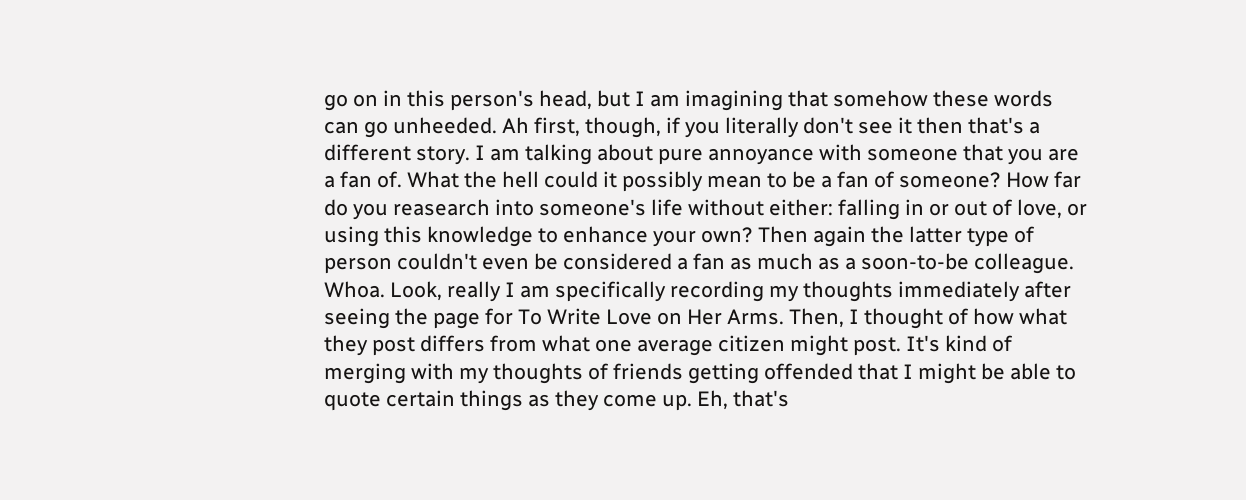go on in this person's head, but I am imagining that somehow these words can go unheeded. Ah first, though, if you literally don't see it then that's a different story. I am talking about pure annoyance with someone that you are a fan of. What the hell could it possibly mean to be a fan of someone? How far do you reasearch into someone's life without either: falling in or out of love, or using this knowledge to enhance your own? Then again the latter type of person couldn't even be considered a fan as much as a soon-to-be colleague. Whoa. Look, really I am specifically recording my thoughts immediately after seeing the page for To Write Love on Her Arms. Then, I thought of how what they post differs from what one average citizen might post. It's kind of merging with my thoughts of friends getting offended that I might be able to quote certain things as they come up. Eh, that's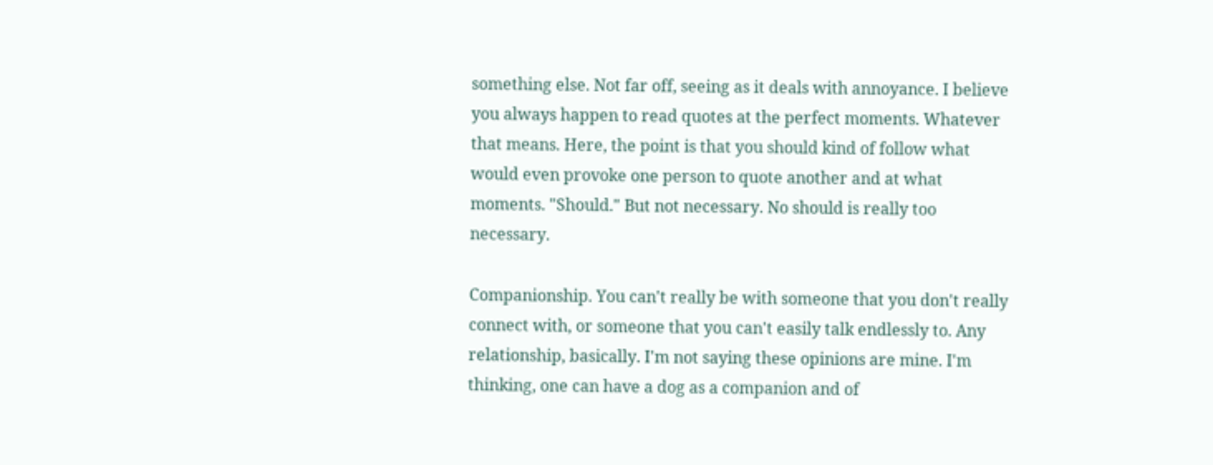something else. Not far off, seeing as it deals with annoyance. I believe you always happen to read quotes at the perfect moments. Whatever that means. Here, the point is that you should kind of follow what would even provoke one person to quote another and at what moments. "Should." But not necessary. No should is really too necessary.

Companionship. You can't really be with someone that you don't really connect with, or someone that you can't easily talk endlessly to. Any relationship, basically. I'm not saying these opinions are mine. I'm thinking, one can have a dog as a companion and of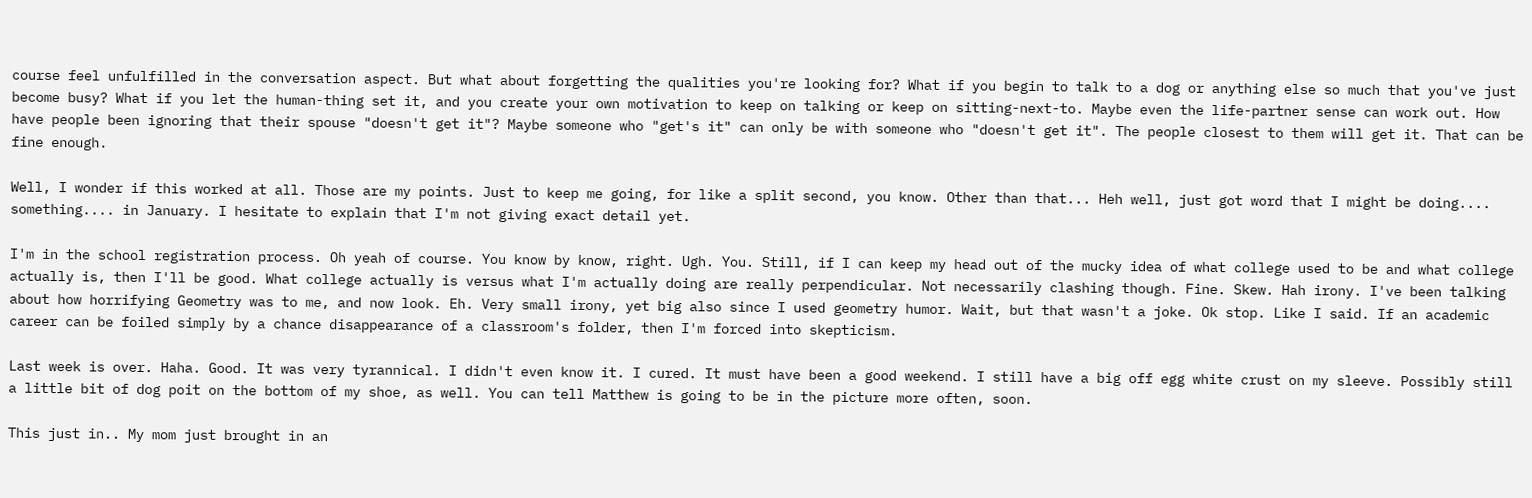course feel unfulfilled in the conversation aspect. But what about forgetting the qualities you're looking for? What if you begin to talk to a dog or anything else so much that you've just become busy? What if you let the human-thing set it, and you create your own motivation to keep on talking or keep on sitting-next-to. Maybe even the life-partner sense can work out. How have people been ignoring that their spouse "doesn't get it"? Maybe someone who "get's it" can only be with someone who "doesn't get it". The people closest to them will get it. That can be fine enough.

Well, I wonder if this worked at all. Those are my points. Just to keep me going, for like a split second, you know. Other than that... Heh well, just got word that I might be doing.... something.... in January. I hesitate to explain that I'm not giving exact detail yet.

I'm in the school registration process. Oh yeah of course. You know by know, right. Ugh. You. Still, if I can keep my head out of the mucky idea of what college used to be and what college actually is, then I'll be good. What college actually is versus what I'm actually doing are really perpendicular. Not necessarily clashing though. Fine. Skew. Hah irony. I've been talking about how horrifying Geometry was to me, and now look. Eh. Very small irony, yet big also since I used geometry humor. Wait, but that wasn't a joke. Ok stop. Like I said. If an academic career can be foiled simply by a chance disappearance of a classroom's folder, then I'm forced into skepticism.

Last week is over. Haha. Good. It was very tyrannical. I didn't even know it. I cured. It must have been a good weekend. I still have a big off egg white crust on my sleeve. Possibly still a little bit of dog poit on the bottom of my shoe, as well. You can tell Matthew is going to be in the picture more often, soon.

This just in.. My mom just brought in an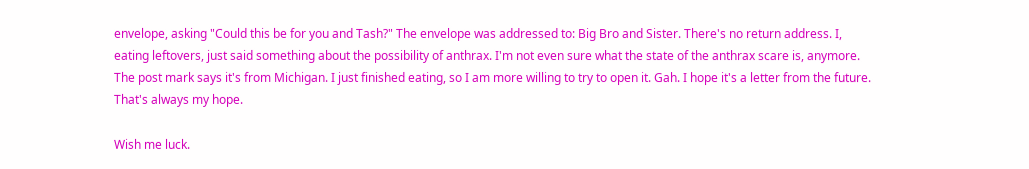envelope, asking "Could this be for you and Tash?" The envelope was addressed to: Big Bro and Sister. There's no return address. I, eating leftovers, just said something about the possibility of anthrax. I'm not even sure what the state of the anthrax scare is, anymore. The post mark says it's from Michigan. I just finished eating, so I am more willing to try to open it. Gah. I hope it's a letter from the future. That's always my hope.

Wish me luck.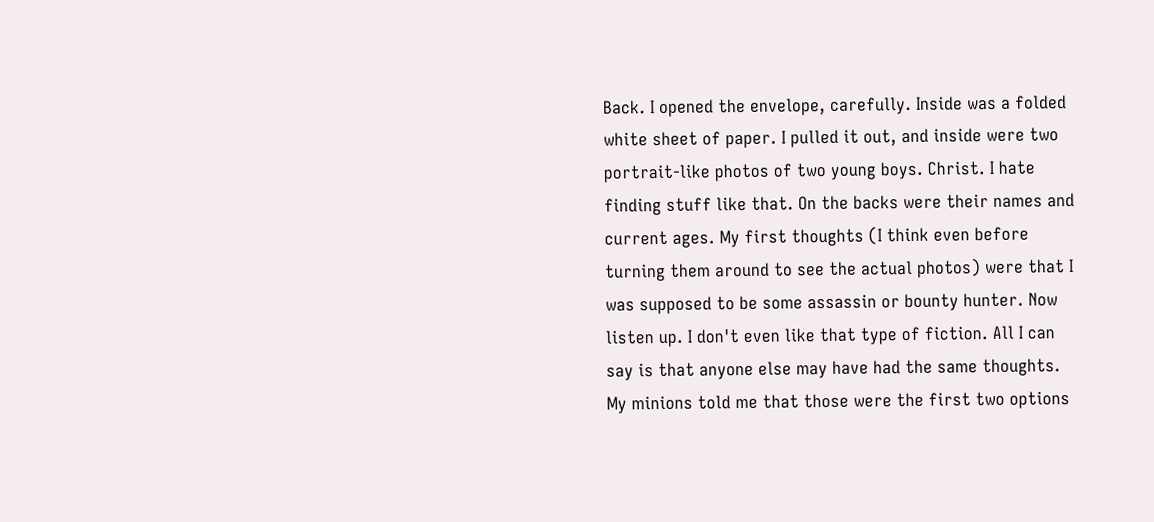Back. I opened the envelope, carefully. Inside was a folded white sheet of paper. I pulled it out, and inside were two portrait-like photos of two young boys. Christ. I hate finding stuff like that. On the backs were their names and current ages. My first thoughts (I think even before turning them around to see the actual photos) were that I was supposed to be some assassin or bounty hunter. Now listen up. I don't even like that type of fiction. All I can say is that anyone else may have had the same thoughts. My minions told me that those were the first two options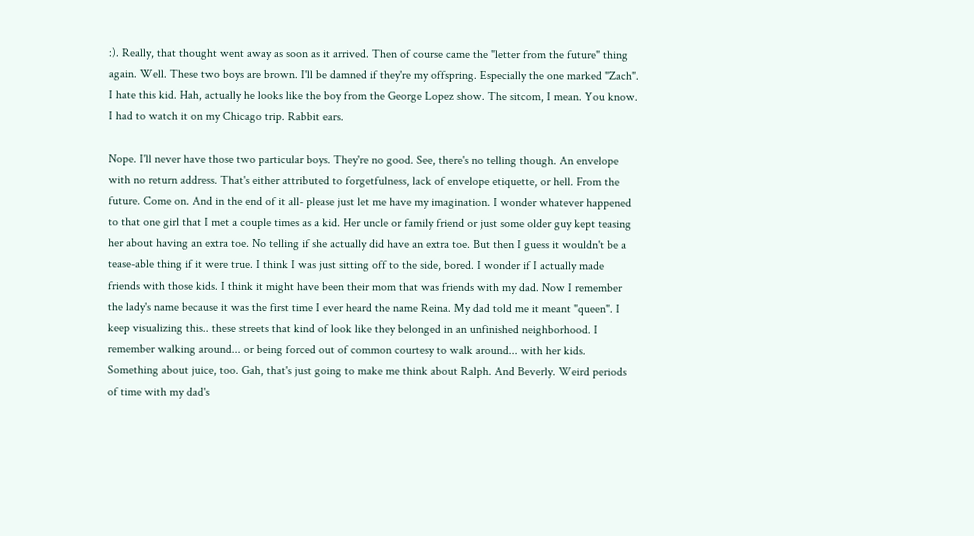:). Really, that thought went away as soon as it arrived. Then of course came the "letter from the future" thing again. Well. These two boys are brown. I'll be damned if they're my offspring. Especially the one marked "Zach". I hate this kid. Hah, actually he looks like the boy from the George Lopez show. The sitcom, I mean. You know. I had to watch it on my Chicago trip. Rabbit ears.

Nope. I'll never have those two particular boys. They're no good. See, there's no telling though. An envelope with no return address. That's either attributed to forgetfulness, lack of envelope etiquette, or hell. From the future. Come on. And in the end of it all- please just let me have my imagination. I wonder whatever happened to that one girl that I met a couple times as a kid. Her uncle or family friend or just some older guy kept teasing her about having an extra toe. No telling if she actually did have an extra toe. But then I guess it wouldn't be a tease-able thing if it were true. I think I was just sitting off to the side, bored. I wonder if I actually made friends with those kids. I think it might have been their mom that was friends with my dad. Now I remember the lady's name because it was the first time I ever heard the name Reina. My dad told me it meant "queen". I keep visualizing this.. these streets that kind of look like they belonged in an unfinished neighborhood. I remember walking around... or being forced out of common courtesy to walk around... with her kids. Something about juice, too. Gah, that's just going to make me think about Ralph. And Beverly. Weird periods of time with my dad's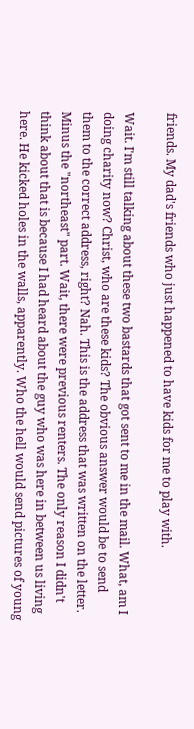friends. My dad's friends who just happened to have kids for me to play with.

Wait. I'm still talking about these two bastards that got sent to me in the mail. What, am I doing charity now? Christ, who are these kids? The obvious answer would be to send them to the correct address, right? Nah. This is the address that was written on the letter. Minus the "northeast" part. Wait, there were previous renters. The only reason I didn't think about that is because I had heard about the guy who was here in between us living here. He kicked holes in the walls, apparently. Who the hell would send pictures of young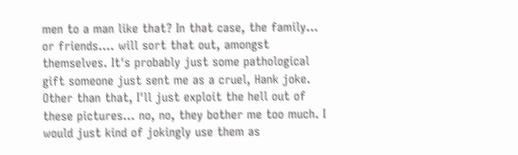men to a man like that? In that case, the family... or friends.... will sort that out, amongst themselves. It's probably just some pathological gift someone just sent me as a cruel, Hank joke. Other than that, I'll just exploit the hell out of these pictures... no, no, they bother me too much. I would just kind of jokingly use them as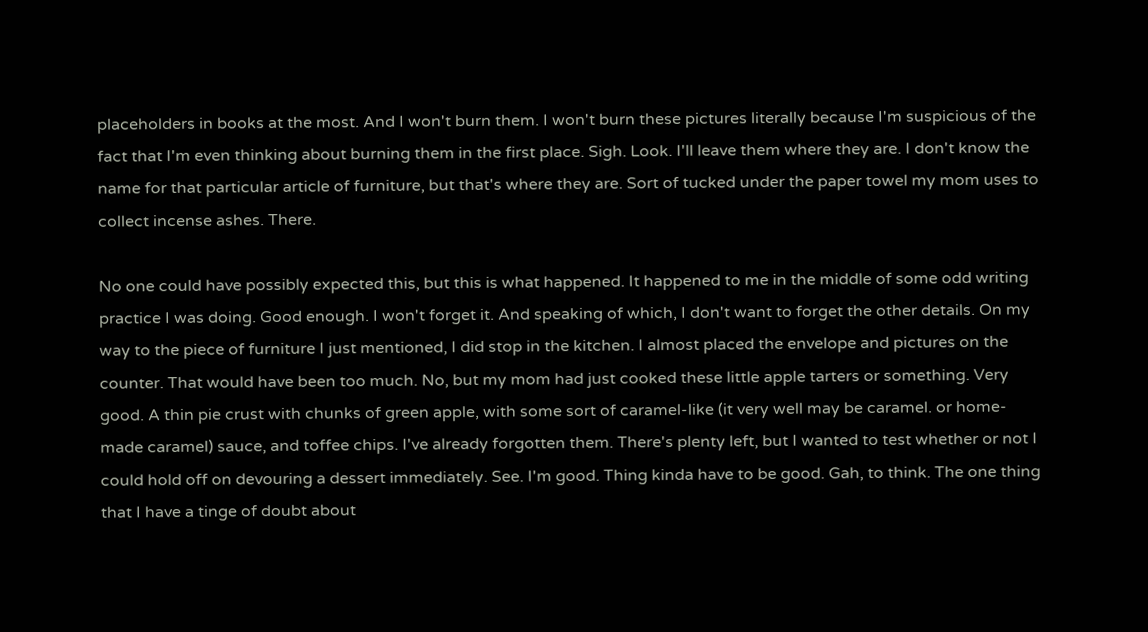placeholders in books at the most. And I won't burn them. I won't burn these pictures literally because I'm suspicious of the fact that I'm even thinking about burning them in the first place. Sigh. Look. I'll leave them where they are. I don't know the name for that particular article of furniture, but that's where they are. Sort of tucked under the paper towel my mom uses to collect incense ashes. There.

No one could have possibly expected this, but this is what happened. It happened to me in the middle of some odd writing practice I was doing. Good enough. I won't forget it. And speaking of which, I don't want to forget the other details. On my way to the piece of furniture I just mentioned, I did stop in the kitchen. I almost placed the envelope and pictures on the counter. That would have been too much. No, but my mom had just cooked these little apple tarters or something. Very good. A thin pie crust with chunks of green apple, with some sort of caramel-like (it very well may be caramel. or home-made caramel) sauce, and toffee chips. I've already forgotten them. There's plenty left, but I wanted to test whether or not I could hold off on devouring a dessert immediately. See. I'm good. Thing kinda have to be good. Gah, to think. The one thing that I have a tinge of doubt about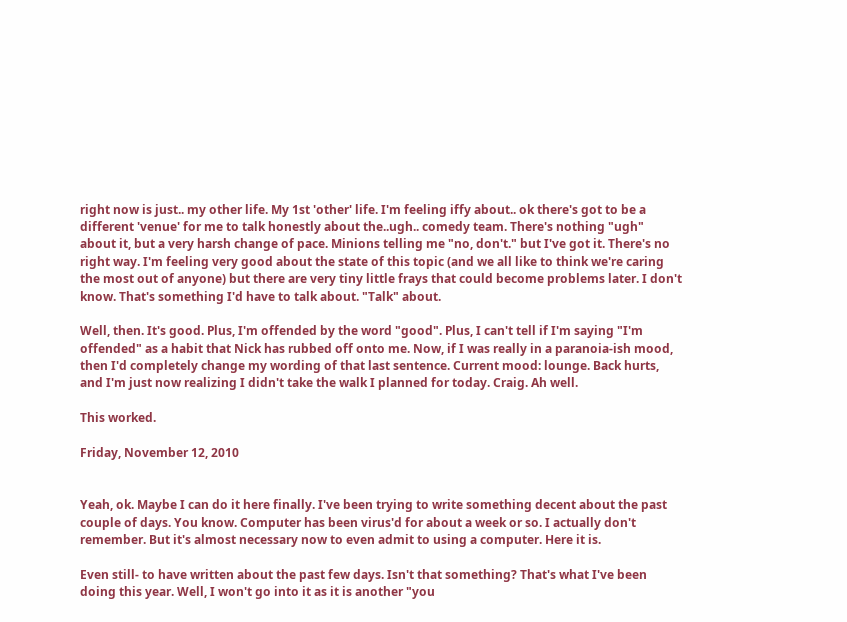right now is just.. my other life. My 1st 'other' life. I'm feeling iffy about.. ok there's got to be a different 'venue' for me to talk honestly about the..ugh.. comedy team. There's nothing "ugh" about it, but a very harsh change of pace. Minions telling me "no, don't." but I've got it. There's no right way. I'm feeling very good about the state of this topic (and we all like to think we're caring the most out of anyone) but there are very tiny little frays that could become problems later. I don't know. That's something I'd have to talk about. "Talk" about.

Well, then. It's good. Plus, I'm offended by the word "good". Plus, I can't tell if I'm saying "I'm offended" as a habit that Nick has rubbed off onto me. Now, if I was really in a paranoia-ish mood, then I'd completely change my wording of that last sentence. Current mood: lounge. Back hurts, and I'm just now realizing I didn't take the walk I planned for today. Craig. Ah well.

This worked.

Friday, November 12, 2010


Yeah, ok. Maybe I can do it here finally. I've been trying to write something decent about the past couple of days. You know. Computer has been virus'd for about a week or so. I actually don't remember. But it's almost necessary now to even admit to using a computer. Here it is.

Even still- to have written about the past few days. Isn't that something? That's what I've been doing this year. Well, I won't go into it as it is another "you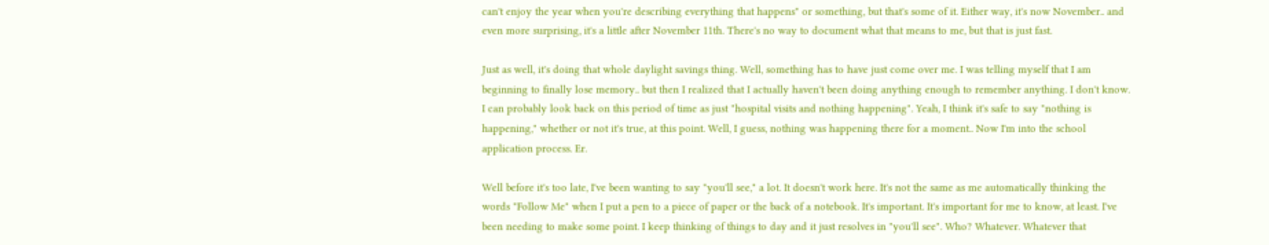can't enjoy the year when you're describing everything that happens" or something, but that's some of it. Either way, it's now November.. and even more surprising, it's a little after November 11th. There's no way to document what that means to me, but that is just fast.

Just as well, it's doing that whole daylight savings thing. Well, something has to have just come over me. I was telling myself that I am beginning to finally lose memory.. but then I realized that I actually haven't been doing anything enough to remember anything. I don't know. I can probably look back on this period of time as just "hospital visits and nothing happening". Yeah, I think it's safe to say "nothing is happening," whether or not it's true, at this point. Well, I guess, nothing was happening there for a moment.. Now I'm into the school application process. Er.

Well before it's too late, I've been wanting to say "you'll see," a lot. It doesn't work here. It's not the same as me automatically thinking the words "Follow Me" when I put a pen to a piece of paper or the back of a notebook. It's important. It's important for me to know, at least. I've been needing to make some point. I keep thinking of things to day and it just resolves in "you'll see". Who? Whatever. Whatever that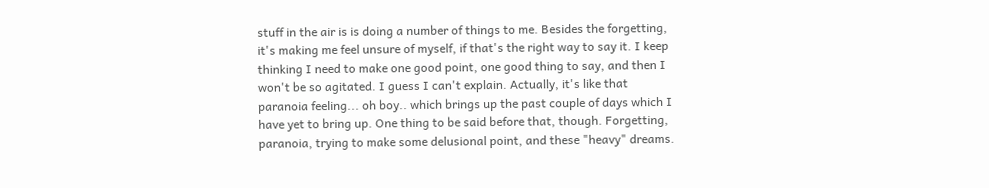stuff in the air is is doing a number of things to me. Besides the forgetting, it's making me feel unsure of myself, if that's the right way to say it. I keep thinking I need to make one good point, one good thing to say, and then I won't be so agitated. I guess I can't explain. Actually, it's like that paranoia feeling... oh boy.. which brings up the past couple of days which I have yet to bring up. One thing to be said before that, though. Forgetting, paranoia, trying to make some delusional point, and these "heavy" dreams.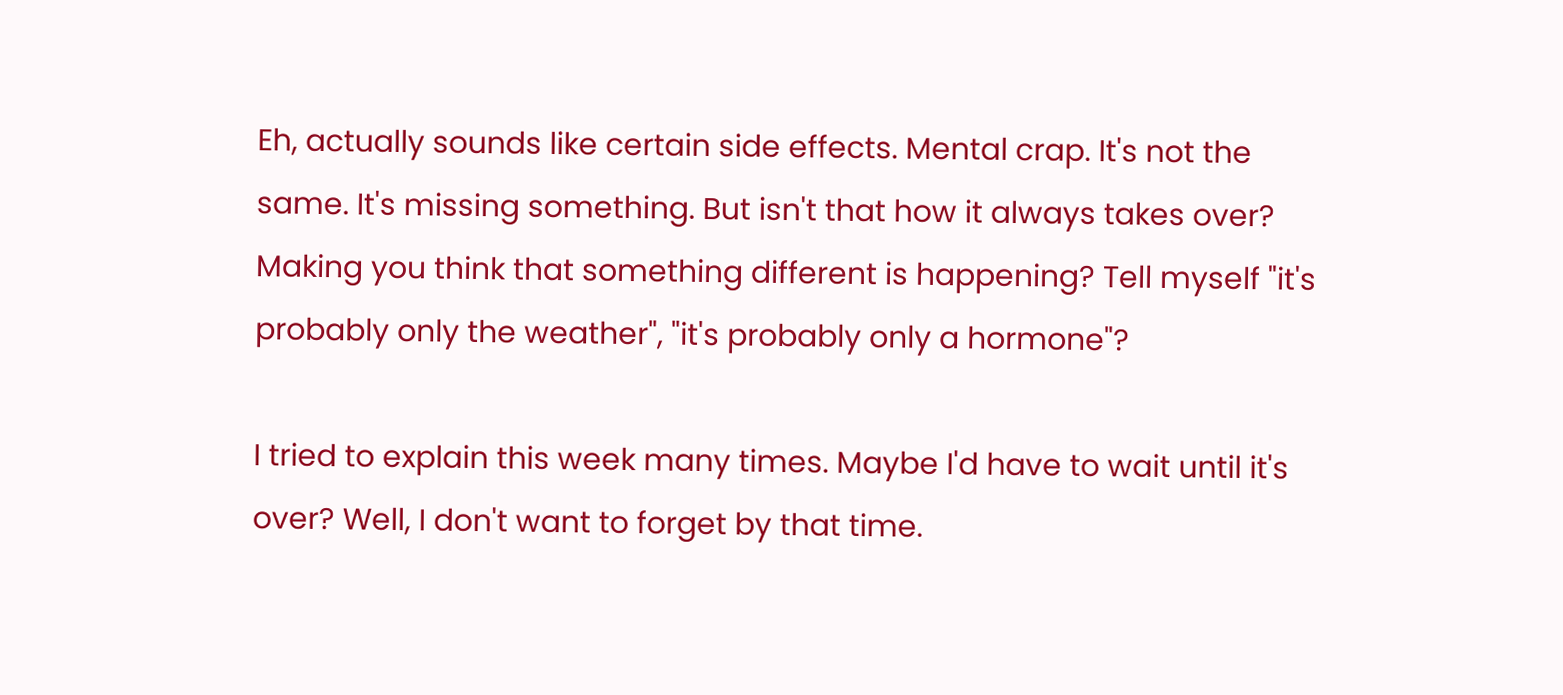Eh, actually sounds like certain side effects. Mental crap. It's not the same. It's missing something. But isn't that how it always takes over? Making you think that something different is happening? Tell myself "it's probably only the weather", "it's probably only a hormone"?

I tried to explain this week many times. Maybe I'd have to wait until it's over? Well, I don't want to forget by that time.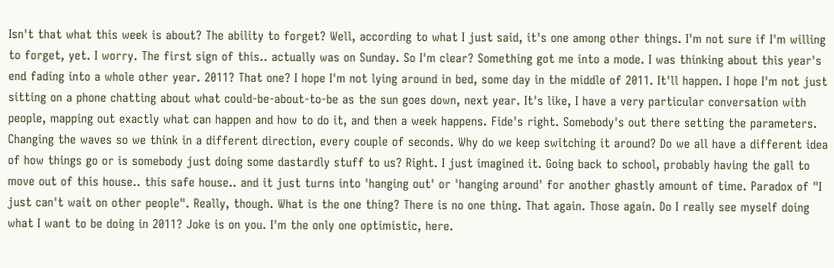Isn't that what this week is about? The ability to forget? Well, according to what I just said, it's one among other things. I'm not sure if I'm willing to forget, yet. I worry. The first sign of this.. actually was on Sunday. So I'm clear? Something got me into a mode. I was thinking about this year's end fading into a whole other year. 2011? That one? I hope I'm not lying around in bed, some day in the middle of 2011. It'll happen. I hope I'm not just sitting on a phone chatting about what could-be-about-to-be as the sun goes down, next year. It's like, I have a very particular conversation with people, mapping out exactly what can happen and how to do it, and then a week happens. Fide's right. Somebody's out there setting the parameters. Changing the waves so we think in a different direction, every couple of seconds. Why do we keep switching it around? Do we all have a different idea of how things go or is somebody just doing some dastardly stuff to us? Right. I just imagined it. Going back to school, probably having the gall to move out of this house.. this safe house.. and it just turns into 'hanging out' or 'hanging around' for another ghastly amount of time. Paradox of "I just can't wait on other people". Really, though. What is the one thing? There is no one thing. That again. Those again. Do I really see myself doing what I want to be doing in 2011? Joke is on you. I'm the only one optimistic, here.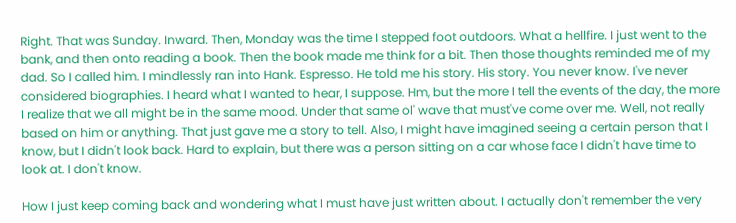Right. That was Sunday. Inward. Then, Monday was the time I stepped foot outdoors. What a hellfire. I just went to the bank, and then onto reading a book. Then the book made me think for a bit. Then those thoughts reminded me of my dad. So I called him. I mindlessly ran into Hank. Espresso. He told me his story. His story. You never know. I've never considered biographies. I heard what I wanted to hear, I suppose. Hm, but the more I tell the events of the day, the more I realize that we all might be in the same mood. Under that same ol' wave that must've come over me. Well, not really based on him or anything. That just gave me a story to tell. Also, I might have imagined seeing a certain person that I know, but I didn't look back. Hard to explain, but there was a person sitting on a car whose face I didn't have time to look at. I don't know.

How I just keep coming back and wondering what I must have just written about. I actually don't remember the very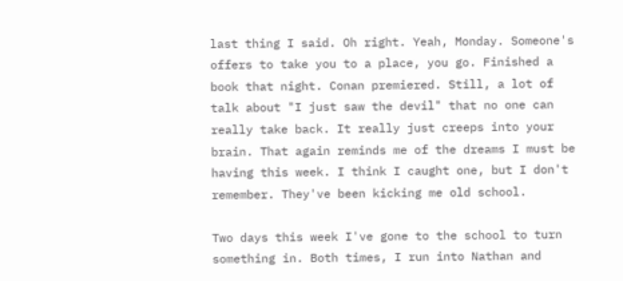last thing I said. Oh right. Yeah, Monday. Someone's offers to take you to a place, you go. Finished a book that night. Conan premiered. Still, a lot of talk about "I just saw the devil" that no one can really take back. It really just creeps into your brain. That again reminds me of the dreams I must be having this week. I think I caught one, but I don't remember. They've been kicking me old school.

Two days this week I've gone to the school to turn something in. Both times, I run into Nathan and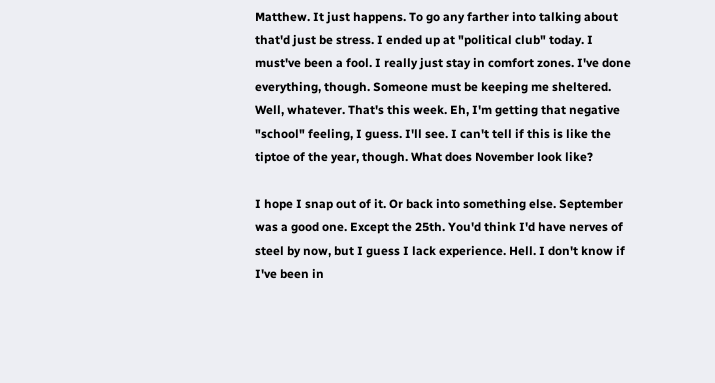Matthew. It just happens. To go any farther into talking about that'd just be stress. I ended up at "political club" today. I must've been a fool. I really just stay in comfort zones. I've done everything, though. Someone must be keeping me sheltered. Well, whatever. That's this week. Eh, I'm getting that negative "school" feeling, I guess. I'll see. I can't tell if this is like the tiptoe of the year, though. What does November look like?

I hope I snap out of it. Or back into something else. September was a good one. Except the 25th. You'd think I'd have nerves of steel by now, but I guess I lack experience. Hell. I don't know if I've been in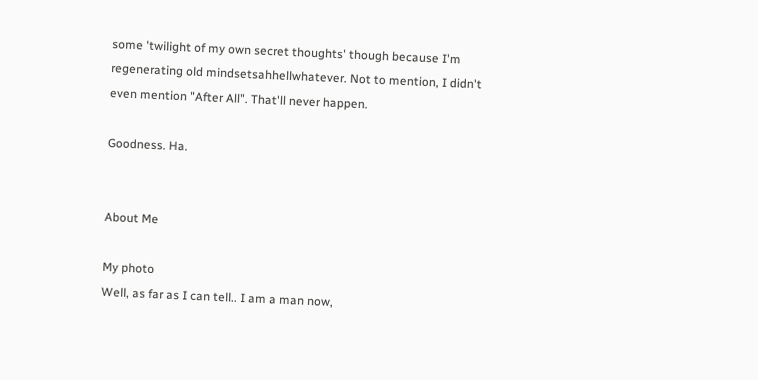some 'twilight of my own secret thoughts' though because I'm regenerating old mindsetsahhellwhatever. Not to mention, I didn't even mention "After All". That'll never happen.

Goodness. Ha.


About Me

My photo
Well, as far as I can tell.. I am a man now,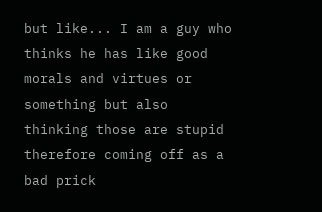but like... I am a guy who thinks he has like good morals and virtues or something but also thinking those are stupid therefore coming off as a bad prick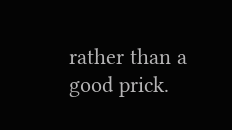rather than a good prick.